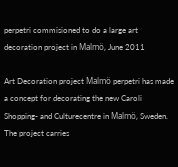perpetri commisioned to do a large art decoration project in Malmö, June 2011

Art Decoration project Malmö perpetri has made a concept for decorating the new Caroli Shopping- and Culturecentre in Malmö, Sweden. The project carries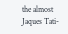the almost Jaques Tati-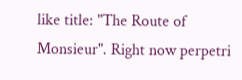like title: "The Route of Monsieur". Right now perpetri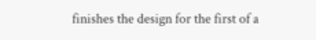finishes the design for the first of a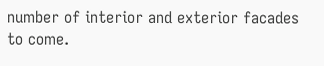number of interior and exterior facades to come.